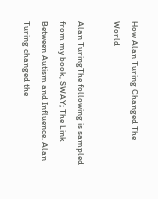How Alan Turing Changed The World

Alan TuringThe following is sampled from my book, SWAY; The Link Between Autism and Influence. Alan Turing changed the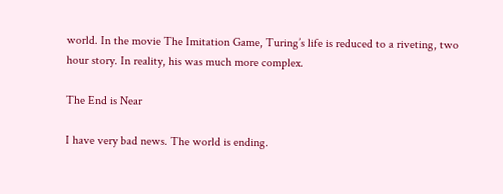world. In the movie The Imitation Game, Turing’s life is reduced to a riveting, two hour story. In reality, his was much more complex.

The End is Near

I have very bad news. The world is ending.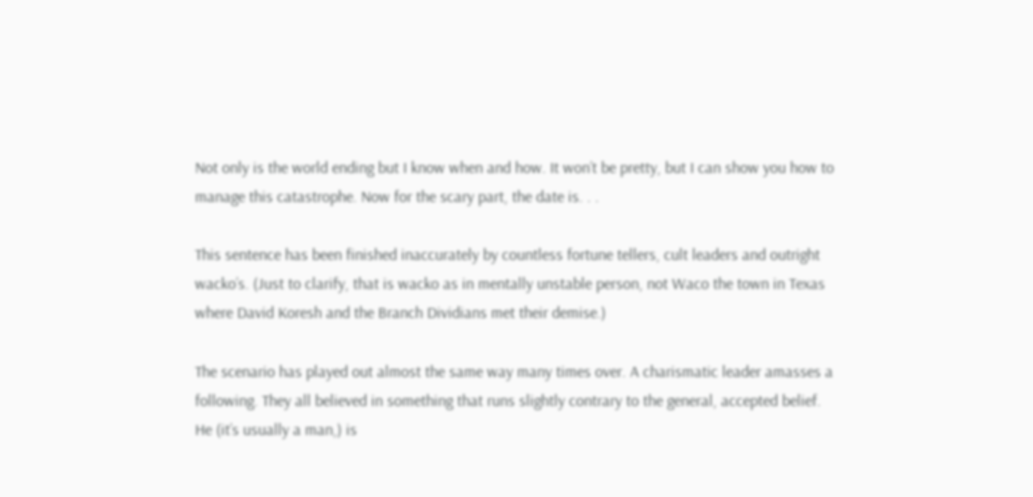Not only is the world ending but I know when and how. It won’t be pretty, but I can show you how to manage this catastrophe. Now for the scary part, the date is. . .

This sentence has been finished inaccurately by countless fortune tellers, cult leaders and outright wacko’s. (Just to clarify, that is wacko as in mentally unstable person, not Waco the town in Texas where David Koresh and the Branch Dividians met their demise.)

The scenario has played out almost the same way many times over. A charismatic leader amasses a following. They all believed in something that runs slightly contrary to the general, accepted belief. He (it’s usually a man,) is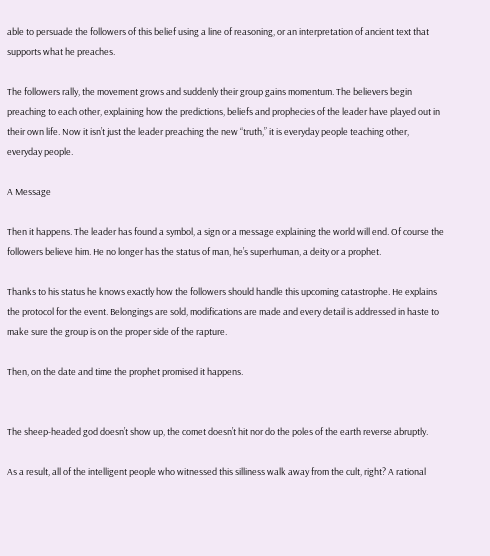able to persuade the followers of this belief using a line of reasoning, or an interpretation of ancient text that supports what he preaches.

The followers rally, the movement grows and suddenly their group gains momentum. The believers begin preaching to each other, explaining how the predictions, beliefs and prophecies of the leader have played out in their own life. Now it isn’t just the leader preaching the new “truth,” it is everyday people teaching other, everyday people.

A Message

Then it happens. The leader has found a symbol, a sign or a message explaining the world will end. Of course the followers believe him. He no longer has the status of man, he’s superhuman, a deity or a prophet.

Thanks to his status he knows exactly how the followers should handle this upcoming catastrophe. He explains the protocol for the event. Belongings are sold, modifications are made and every detail is addressed in haste to make sure the group is on the proper side of the rapture.

Then, on the date and time the prophet promised it happens.


The sheep-headed god doesn’t show up, the comet doesn’t hit nor do the poles of the earth reverse abruptly.

As a result, all of the intelligent people who witnessed this silliness walk away from the cult, right? A rational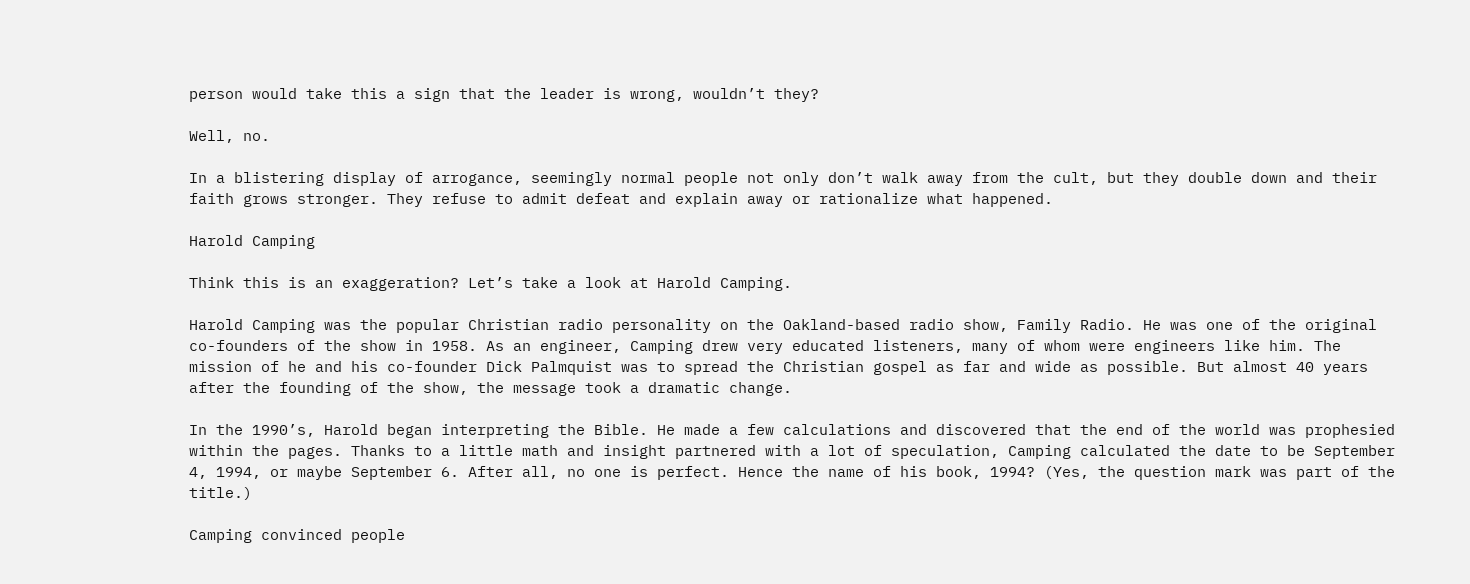person would take this a sign that the leader is wrong, wouldn’t they?

Well, no.

In a blistering display of arrogance, seemingly normal people not only don’t walk away from the cult, but they double down and their faith grows stronger. They refuse to admit defeat and explain away or rationalize what happened.

Harold Camping

Think this is an exaggeration? Let’s take a look at Harold Camping.

Harold Camping was the popular Christian radio personality on the Oakland-based radio show, Family Radio. He was one of the original co-founders of the show in 1958. As an engineer, Camping drew very educated listeners, many of whom were engineers like him. The mission of he and his co-founder Dick Palmquist was to spread the Christian gospel as far and wide as possible. But almost 40 years after the founding of the show, the message took a dramatic change.

In the 1990’s, Harold began interpreting the Bible. He made a few calculations and discovered that the end of the world was prophesied within the pages. Thanks to a little math and insight partnered with a lot of speculation, Camping calculated the date to be September 4, 1994, or maybe September 6. After all, no one is perfect. Hence the name of his book, 1994? (Yes, the question mark was part of the title.)

Camping convinced people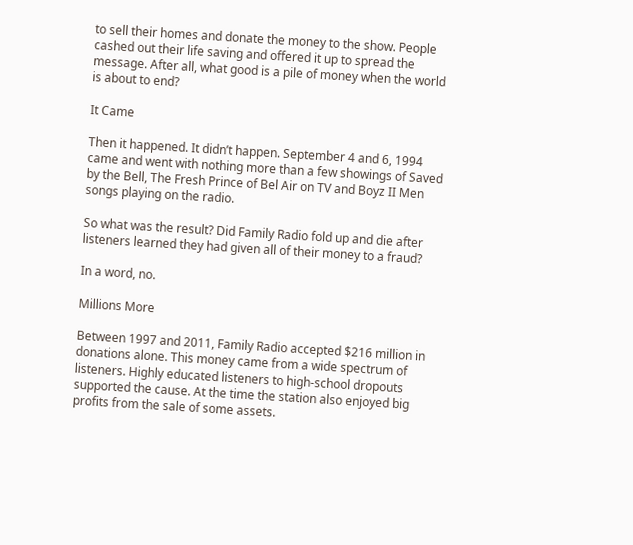to sell their homes and donate the money to the show. People cashed out their life saving and offered it up to spread the message. After all, what good is a pile of money when the world is about to end?

It Came

Then it happened. It didn’t happen. September 4 and 6, 1994 came and went with nothing more than a few showings of Saved by the Bell, The Fresh Prince of Bel Air on TV and Boyz II Men songs playing on the radio.

So what was the result? Did Family Radio fold up and die after listeners learned they had given all of their money to a fraud?

In a word, no.

Millions More

Between 1997 and 2011, Family Radio accepted $216 million in donations alone. This money came from a wide spectrum of listeners. Highly educated listeners to high-school dropouts supported the cause. At the time the station also enjoyed big profits from the sale of some assets.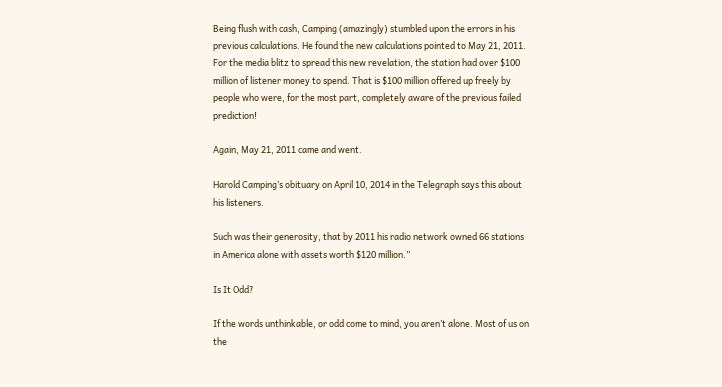Being flush with cash, Camping (amazingly) stumbled upon the errors in his previous calculations. He found the new calculations pointed to May 21, 2011. For the media blitz to spread this new revelation, the station had over $100 million of listener money to spend. That is $100 million offered up freely by people who were, for the most part, completely aware of the previous failed prediction!

Again, May 21, 2011 came and went.

Harold Camping’s obituary on April 10, 2014 in the Telegraph says this about his listeners.

Such was their generosity, that by 2011 his radio network owned 66 stations in America alone with assets worth $120 million.”

Is It Odd?

If the words unthinkable, or odd come to mind, you aren’t alone. Most of us on the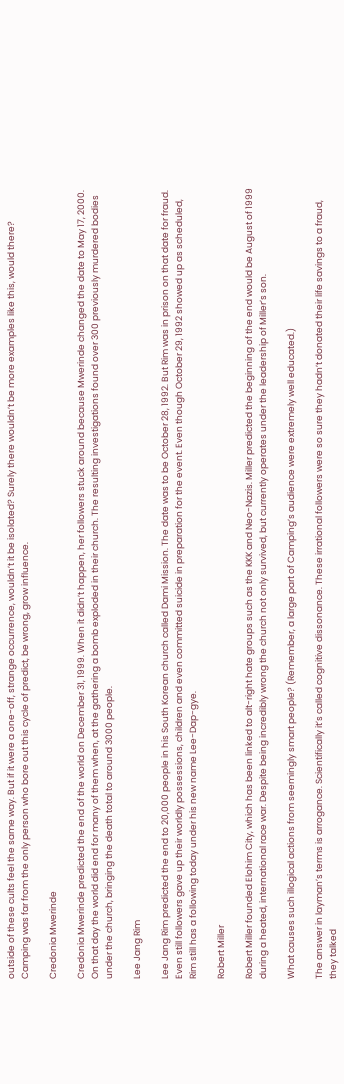outside of these cults feel the same way. But if it were a one-off, strange occurrence, wouldn’t it be isolated? Surely there wouldn’t be more examples like this, would there? Camping was far from the only person who bore out this cycle of predict, be wrong, grow influence.

Credonia Mwerinde

Credonia Mwerinde predicted the end of the world on December 31, 1999. When it didn’t happen, her followers stuck around because Mwerinde changed the date to May 17, 2000. On that day the world did end for many of them when, at the gathering a bomb exploded in their church. The resulting investigations found over 300 previously murdered bodies under the church, bringing the death total to around 3000 people.

Lee Jang Rim

Lee Jang Rim predicted the end to 20,000 people in his South Korean church called Dami Mission. The date was to be October 28, 1992. But Rim was in prison on that date for fraud. Even still followers gave up their worldly possessions, children and even committed suicide in preparation for the event. Even though October 29, 1992 showed up as scheduled, Rim still has a following today under his new name Lee-Dap-gye.

Robert Miller

Robert Miller founded Elohim City, which has been linked to alt-right hate groups such as the KKK and Neo-Nazis. Miller predicted the beginning of the end would be August of 1999 during a heated, international race war. Despite being incredibly wrong the church not only survived, but currently operates under the leadership of Miller’s son.

What causes such illogical actions from seemingly smart people? (Remember, a large part of Camping’s audience were extremely well educated.)

The answer in layman’s terms is arrogance. Scientifically it’s called cognitive dissonance. These irrational followers were so sure they hadn’t donated their life savings to a fraud, they talked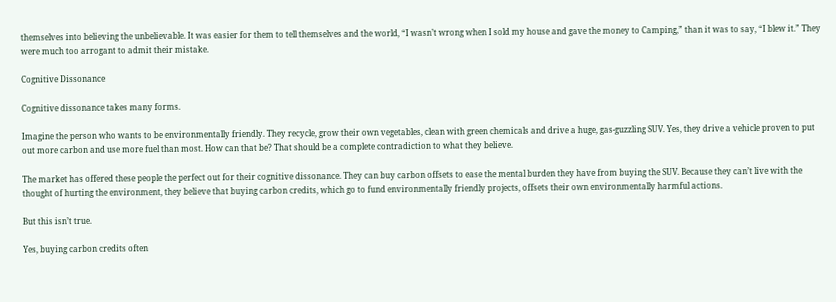themselves into believing the unbelievable. It was easier for them to tell themselves and the world, “I wasn’t wrong when I sold my house and gave the money to Camping,” than it was to say, “I blew it.” They were much too arrogant to admit their mistake.

Cognitive Dissonance

Cognitive dissonance takes many forms.

Imagine the person who wants to be environmentally friendly. They recycle, grow their own vegetables, clean with green chemicals and drive a huge, gas-guzzling SUV. Yes, they drive a vehicle proven to put out more carbon and use more fuel than most. How can that be? That should be a complete contradiction to what they believe.

The market has offered these people the perfect out for their cognitive dissonance. They can buy carbon offsets to ease the mental burden they have from buying the SUV. Because they can’t live with the thought of hurting the environment, they believe that buying carbon credits, which go to fund environmentally friendly projects, offsets their own environmentally harmful actions.

But this isn’t true.

Yes, buying carbon credits often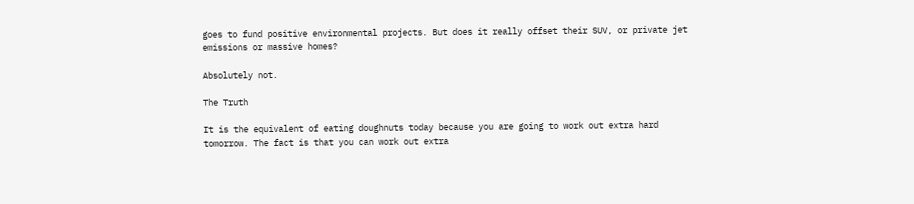goes to fund positive environmental projects. But does it really offset their SUV, or private jet emissions or massive homes?

Absolutely not.

The Truth

It is the equivalent of eating doughnuts today because you are going to work out extra hard tomorrow. The fact is that you can work out extra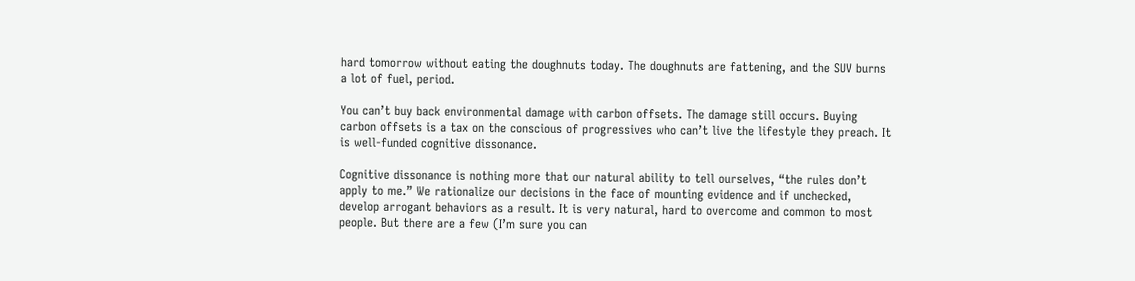hard tomorrow without eating the doughnuts today. The doughnuts are fattening, and the SUV burns a lot of fuel, period.

You can’t buy back environmental damage with carbon offsets. The damage still occurs. Buying carbon offsets is a tax on the conscious of progressives who can’t live the lifestyle they preach. It is well-funded cognitive dissonance.

Cognitive dissonance is nothing more that our natural ability to tell ourselves, “the rules don’t apply to me.” We rationalize our decisions in the face of mounting evidence and if unchecked, develop arrogant behaviors as a result. It is very natural, hard to overcome and common to most people. But there are a few (I’m sure you can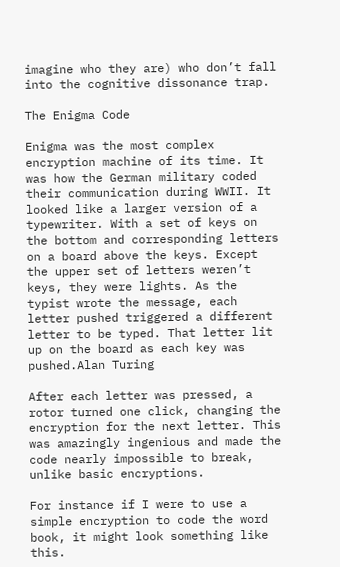imagine who they are) who don’t fall into the cognitive dissonance trap.

The Enigma Code

Enigma was the most complex encryption machine of its time. It was how the German military coded their communication during WWII. It looked like a larger version of a typewriter. With a set of keys on the bottom and corresponding letters on a board above the keys. Except the upper set of letters weren’t keys, they were lights. As the typist wrote the message, each letter pushed triggered a different letter to be typed. That letter lit up on the board as each key was pushed.Alan Turing

After each letter was pressed, a rotor turned one click, changing the encryption for the next letter. This was amazingly ingenious and made the code nearly impossible to break, unlike basic encryptions.

For instance if I were to use a simple encryption to code the word book, it might look something like this.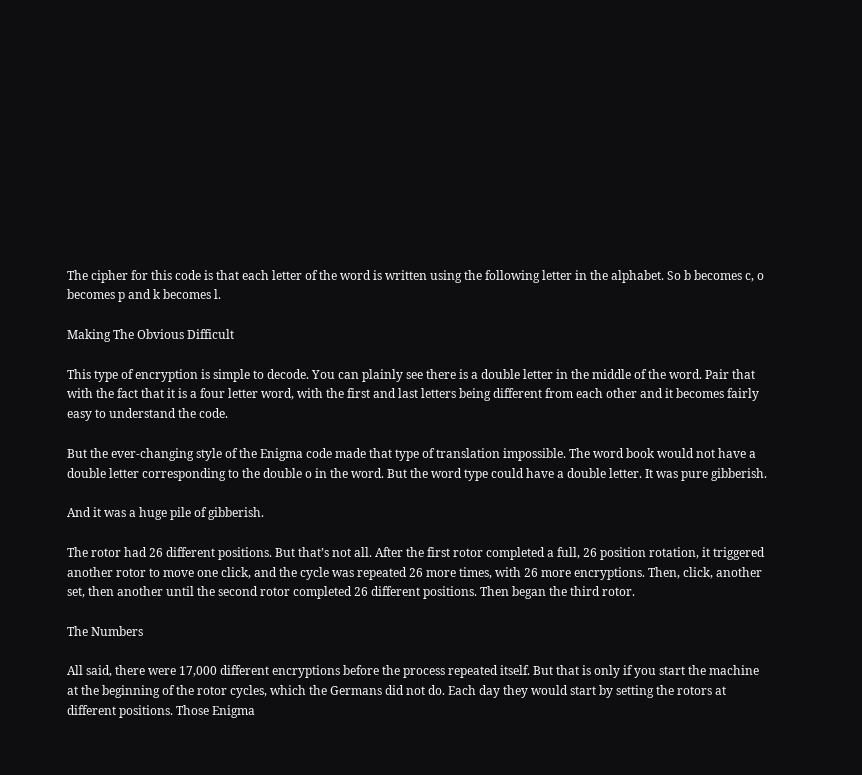The cipher for this code is that each letter of the word is written using the following letter in the alphabet. So b becomes c, o becomes p and k becomes l.

Making The Obvious Difficult

This type of encryption is simple to decode. You can plainly see there is a double letter in the middle of the word. Pair that with the fact that it is a four letter word, with the first and last letters being different from each other and it becomes fairly easy to understand the code.

But the ever-changing style of the Enigma code made that type of translation impossible. The word book would not have a double letter corresponding to the double o in the word. But the word type could have a double letter. It was pure gibberish.

And it was a huge pile of gibberish.

The rotor had 26 different positions. But that’s not all. After the first rotor completed a full, 26 position rotation, it triggered another rotor to move one click, and the cycle was repeated 26 more times, with 26 more encryptions. Then, click, another set, then another until the second rotor completed 26 different positions. Then began the third rotor.

The Numbers

All said, there were 17,000 different encryptions before the process repeated itself. But that is only if you start the machine at the beginning of the rotor cycles, which the Germans did not do. Each day they would start by setting the rotors at different positions. Those Enigma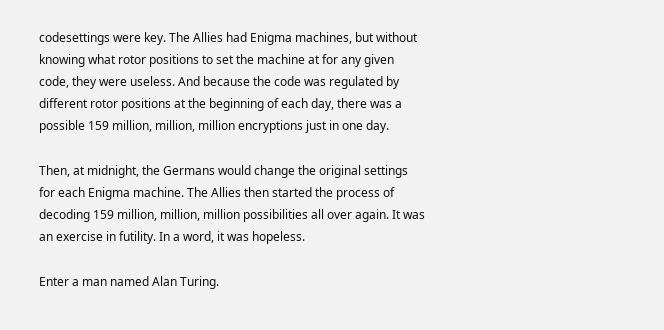codesettings were key. The Allies had Enigma machines, but without knowing what rotor positions to set the machine at for any given code, they were useless. And because the code was regulated by different rotor positions at the beginning of each day, there was a possible 159 million, million, million encryptions just in one day.

Then, at midnight, the Germans would change the original settings for each Enigma machine. The Allies then started the process of decoding 159 million, million, million possibilities all over again. It was an exercise in futility. In a word, it was hopeless.

Enter a man named Alan Turing.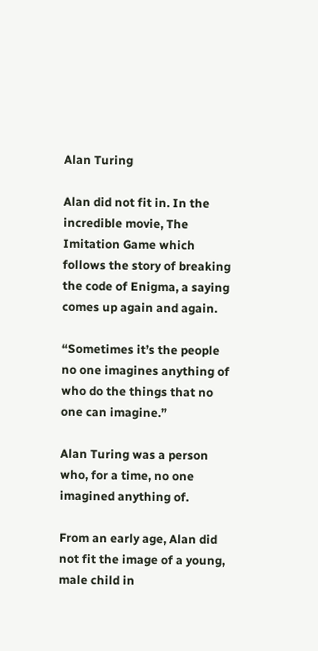Alan Turing

Alan did not fit in. In the incredible movie, The Imitation Game which follows the story of breaking the code of Enigma, a saying comes up again and again.

“Sometimes it’s the people no one imagines anything of who do the things that no one can imagine.”

Alan Turing was a person who, for a time, no one imagined anything of.

From an early age, Alan did not fit the image of a young, male child in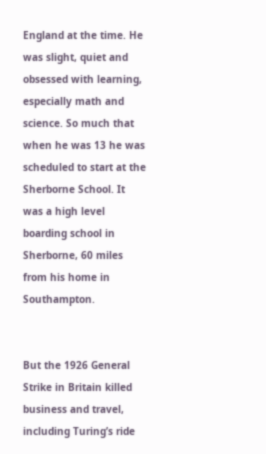England at the time. He was slight, quiet and obsessed with learning, especially math and science. So much that when he was 13 he was scheduled to start at the Sherborne School. It was a high level boarding school in Sherborne, 60 miles from his home in Southampton.


But the 1926 General Strike in Britain killed business and travel, including Turing’s ride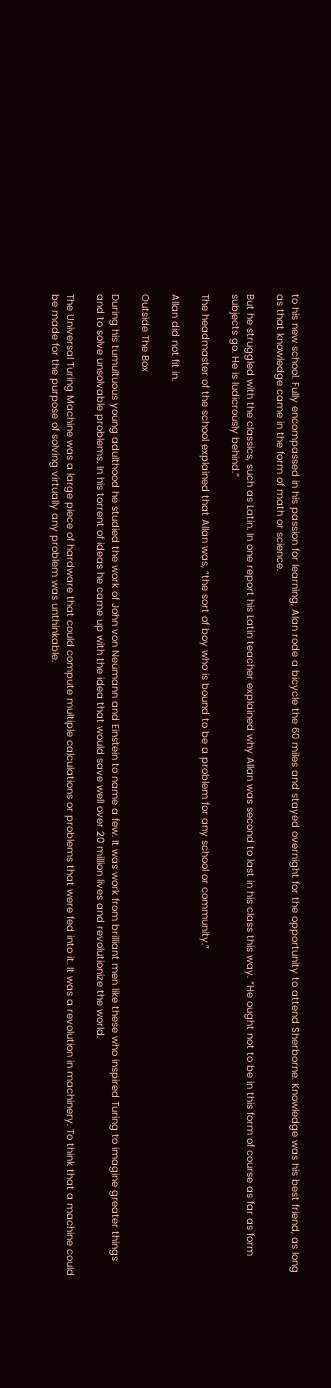to his new school. Fully encompassed in his passion for learning, Alan rode a bicycle the 60 miles and stayed overnight for the opportunity to attend Sherborne. Knowledge was his best friend, as long as that knowledge came in the form of math or science.

But he struggled with the classics, such as Latin. In one report his Latin teacher explained why Allan was second to last in his class this way. “He ought not to be in this form of course as far as form subjects go. He is ludicrously behind.”

The headmaster of the school explained that Allan was, “the sort of boy who is bound to be a problem for any school or community.”

Allan did not fit in.

Outside The Box

During his tumultuous young adulthood he studied the work of John von Neumann and Einstein to name a few. It was work from brilliant men like these who inspired Turing to imagine greater things and to solve unsolvable problems. In his torrent of ideas he came up with the idea that would save well over 20 million lives and revolutionize the world.

The Universal Turing Machine was a large piece of hardware that could compute multiple calculations or problems that were fed into it. It was a revolution in machinery. To think that a machine could be made for the purpose of solving virtually any problem was unthinkable.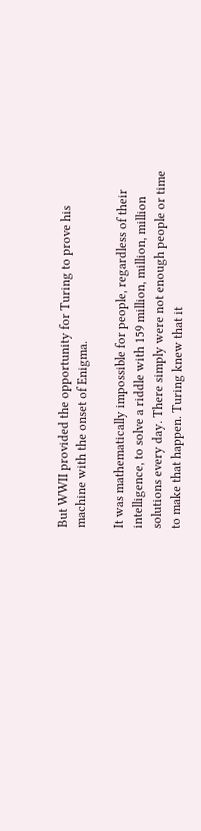But WWII provided the opportunity for Turing to prove his machine with the onset of Enigma.

It was mathematically impossible for people, regardless of their intelligence, to solve a riddle with 159 million, million, million solutions every day. There simply were not enough people or time to make that happen. Turing knew that it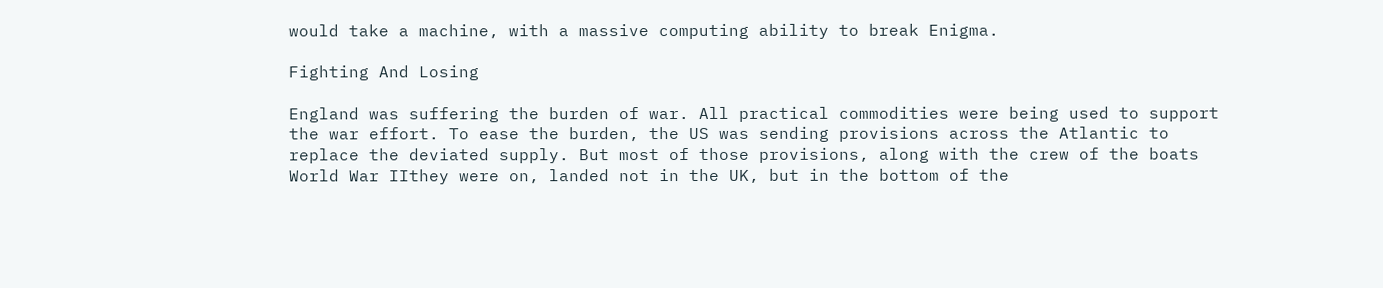would take a machine, with a massive computing ability to break Enigma.

Fighting And Losing

England was suffering the burden of war. All practical commodities were being used to support the war effort. To ease the burden, the US was sending provisions across the Atlantic to replace the deviated supply. But most of those provisions, along with the crew of the boats World War IIthey were on, landed not in the UK, but in the bottom of the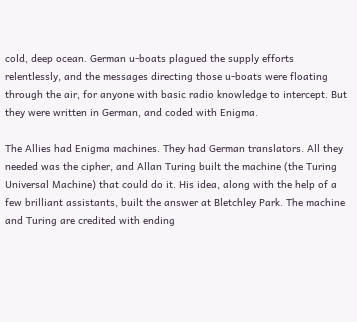cold, deep ocean. German u-boats plagued the supply efforts relentlessly, and the messages directing those u-boats were floating through the air, for anyone with basic radio knowledge to intercept. But they were written in German, and coded with Enigma.

The Allies had Enigma machines. They had German translators. All they needed was the cipher, and Allan Turing built the machine (the Turing Universal Machine) that could do it. His idea, along with the help of a few brilliant assistants, built the answer at Bletchley Park. The machine and Turing are credited with ending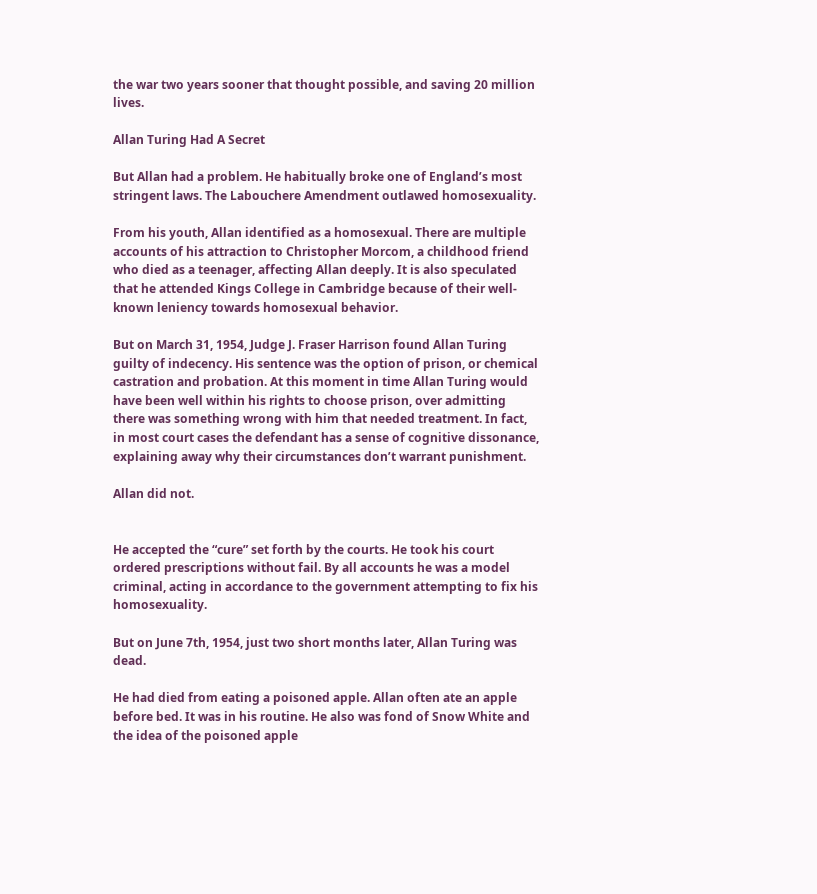the war two years sooner that thought possible, and saving 20 million lives.

Allan Turing Had A Secret

But Allan had a problem. He habitually broke one of England’s most stringent laws. The Labouchere Amendment outlawed homosexuality.

From his youth, Allan identified as a homosexual. There are multiple accounts of his attraction to Christopher Morcom, a childhood friend who died as a teenager, affecting Allan deeply. It is also speculated that he attended Kings College in Cambridge because of their well-known leniency towards homosexual behavior.

But on March 31, 1954, Judge J. Fraser Harrison found Allan Turing guilty of indecency. His sentence was the option of prison, or chemical castration and probation. At this moment in time Allan Turing would have been well within his rights to choose prison, over admitting there was something wrong with him that needed treatment. In fact, in most court cases the defendant has a sense of cognitive dissonance, explaining away why their circumstances don’t warrant punishment.

Allan did not.


He accepted the “cure” set forth by the courts. He took his court ordered prescriptions without fail. By all accounts he was a model criminal, acting in accordance to the government attempting to fix his homosexuality.

But on June 7th, 1954, just two short months later, Allan Turing was dead.

He had died from eating a poisoned apple. Allan often ate an apple before bed. It was in his routine. He also was fond of Snow White and the idea of the poisoned apple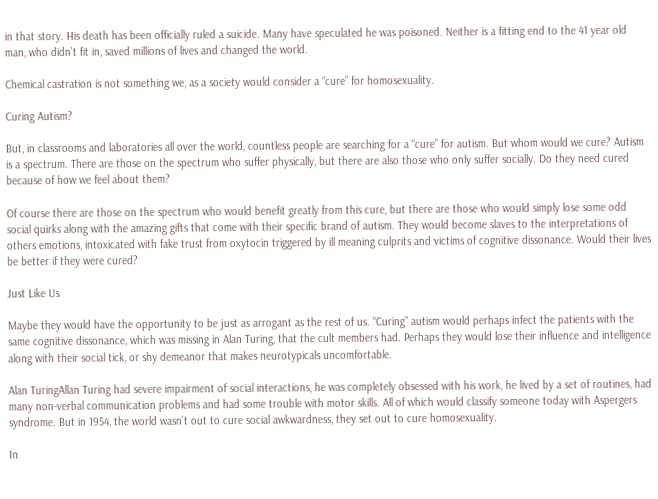in that story. His death has been officially ruled a suicide. Many have speculated he was poisoned. Neither is a fitting end to the 41 year old man, who didn’t fit in, saved millions of lives and changed the world.

Chemical castration is not something we, as a society would consider a “cure” for homosexuality.

Curing Autism?

But, in classrooms and laboratories all over the world, countless people are searching for a “cure” for autism. But whom would we cure? Autism is a spectrum. There are those on the spectrum who suffer physically, but there are also those who only suffer socially. Do they need cured because of how we feel about them?

Of course there are those on the spectrum who would benefit greatly from this cure, but there are those who would simply lose some odd social quirks along with the amazing gifts that come with their specific brand of autism. They would become slaves to the interpretations of others emotions, intoxicated with fake trust from oxytocin triggered by ill meaning culprits and victims of cognitive dissonance. Would their lives be better if they were cured?

Just Like Us

Maybe they would have the opportunity to be just as arrogant as the rest of us. “Curing” autism would perhaps infect the patients with the same cognitive dissonance, which was missing in Alan Turing, that the cult members had. Perhaps they would lose their influence and intelligence along with their social tick, or shy demeanor that makes neurotypicals uncomfortable.

Alan TuringAllan Turing had severe impairment of social interactions, he was completely obsessed with his work, he lived by a set of routines, had many non-verbal communication problems and had some trouble with motor skills. All of which would classify someone today with Aspergers syndrome. But in 1954, the world wasn’t out to cure social awkwardness, they set out to cure homosexuality.

In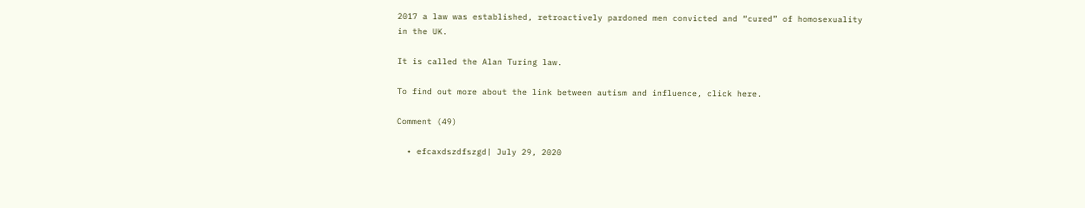2017 a law was established, retroactively pardoned men convicted and “cured” of homosexuality in the UK.

It is called the Alan Turing law.

To find out more about the link between autism and influence, click here.

Comment (49)

  • efcaxdszdfszgd| July 29, 2020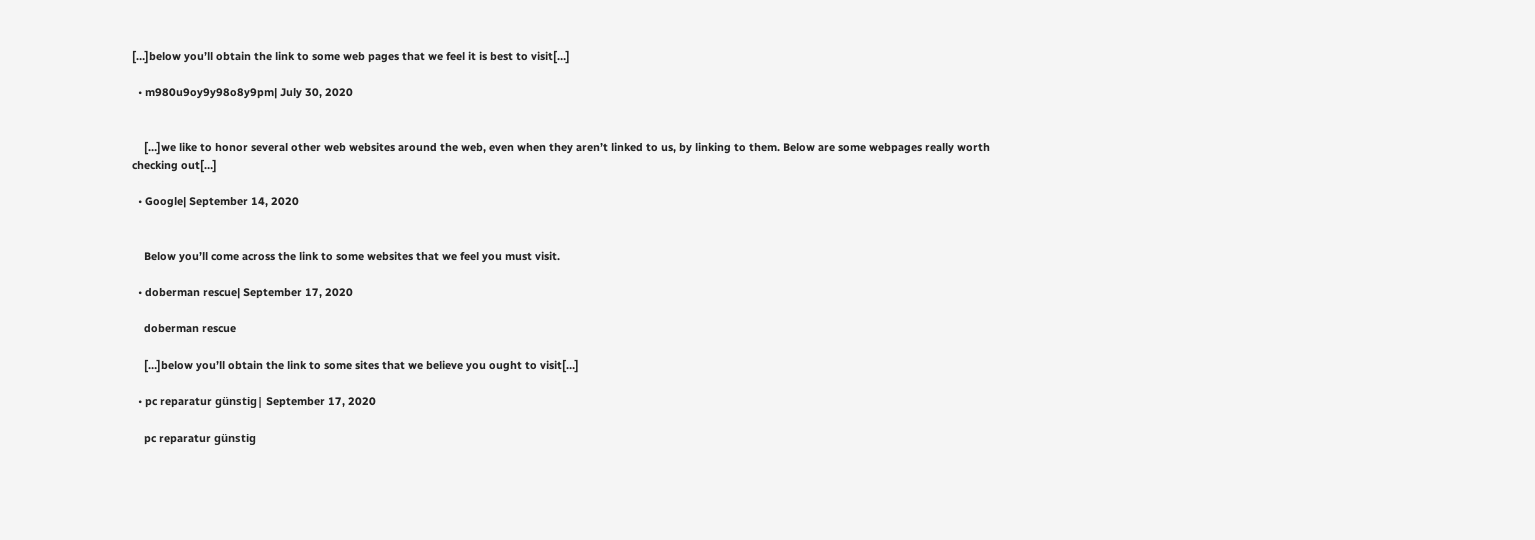[…]below you’ll obtain the link to some web pages that we feel it is best to visit[…]

  • m980u9oy9y98o8y9pm| July 30, 2020


    […]we like to honor several other web websites around the web, even when they aren’t linked to us, by linking to them. Below are some webpages really worth checking out[…]

  • Google| September 14, 2020


    Below you’ll come across the link to some websites that we feel you must visit.

  • doberman rescue| September 17, 2020

    doberman rescue

    […]below you’ll obtain the link to some sites that we believe you ought to visit[…]

  • pc reparatur günstig| September 17, 2020

    pc reparatur günstig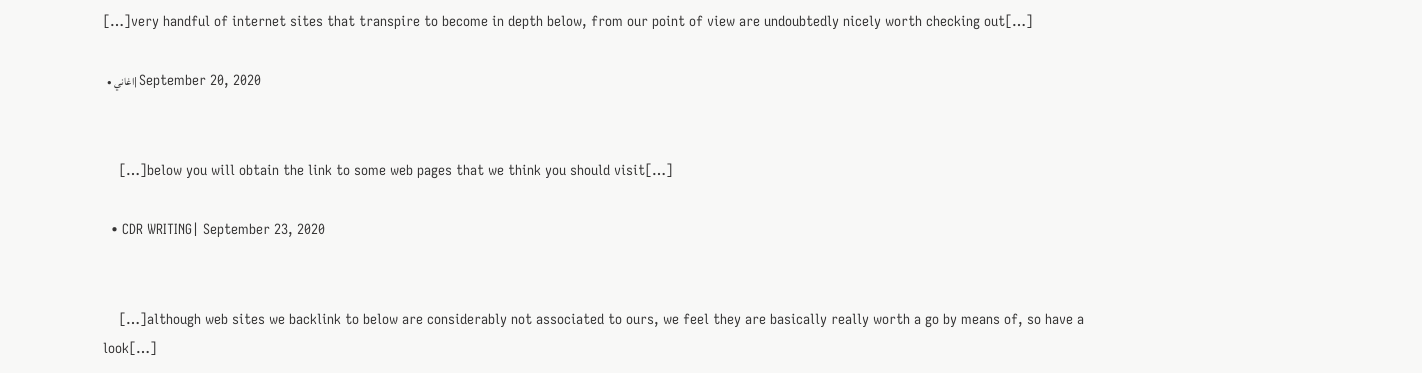[…]very handful of internet sites that transpire to become in depth below, from our point of view are undoubtedly nicely worth checking out[…]

  • اغاني| September 20, 2020


    […]below you will obtain the link to some web pages that we think you should visit[…]

  • CDR WRITING| September 23, 2020


    […]although web sites we backlink to below are considerably not associated to ours, we feel they are basically really worth a go by means of, so have a look[…]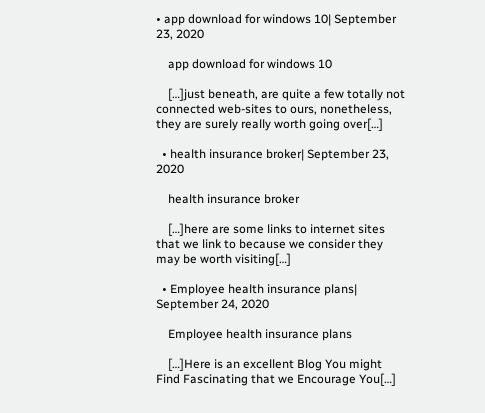• app download for windows 10| September 23, 2020

    app download for windows 10

    […]just beneath, are quite a few totally not connected web-sites to ours, nonetheless, they are surely really worth going over[…]

  • health insurance broker| September 23, 2020

    health insurance broker

    […]here are some links to internet sites that we link to because we consider they may be worth visiting[…]

  • Employee health insurance plans| September 24, 2020

    Employee health insurance plans

    […]Here is an excellent Blog You might Find Fascinating that we Encourage You[…]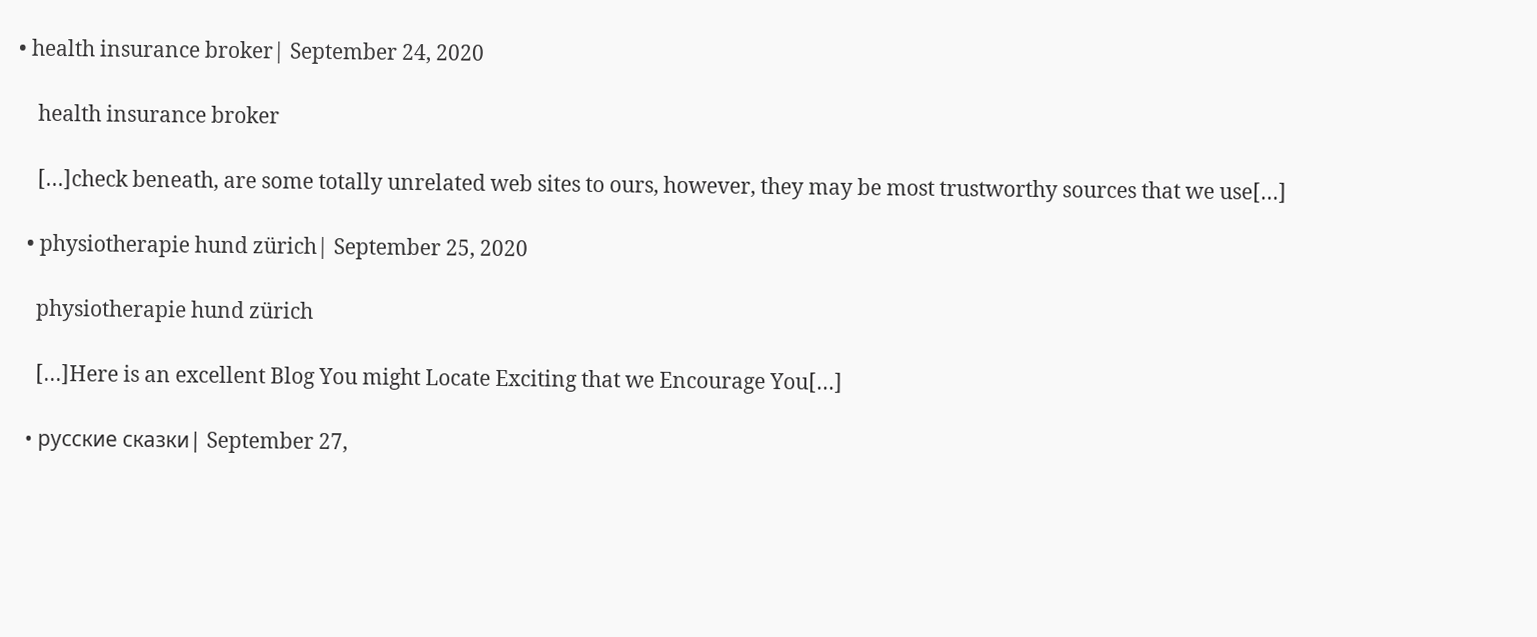• health insurance broker| September 24, 2020

    health insurance broker

    […]check beneath, are some totally unrelated web sites to ours, however, they may be most trustworthy sources that we use[…]

  • physiotherapie hund zürich| September 25, 2020

    physiotherapie hund zürich

    […]Here is an excellent Blog You might Locate Exciting that we Encourage You[…]

  • русские сказки| September 27,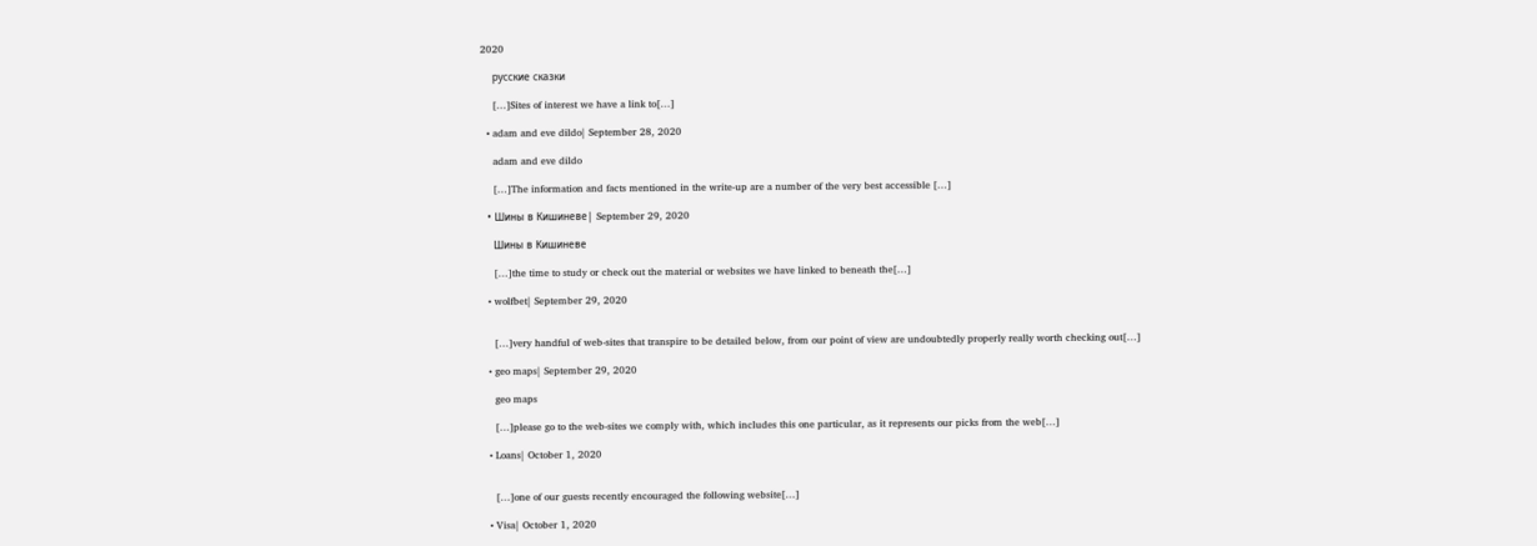2020

    русские сказки

    […]Sites of interest we have a link to[…]

  • adam and eve dildo| September 28, 2020

    adam and eve dildo

    […]The information and facts mentioned in the write-up are a number of the very best accessible […]

  • Шины в Кишиневе| September 29, 2020

    Шины в Кишиневе

    […]the time to study or check out the material or websites we have linked to beneath the[…]

  • wolfbet| September 29, 2020


    […]very handful of web-sites that transpire to be detailed below, from our point of view are undoubtedly properly really worth checking out[…]

  • geo maps| September 29, 2020

    geo maps

    […]please go to the web-sites we comply with, which includes this one particular, as it represents our picks from the web[…]

  • Loans| October 1, 2020


    […]one of our guests recently encouraged the following website[…]

  • Visa| October 1, 2020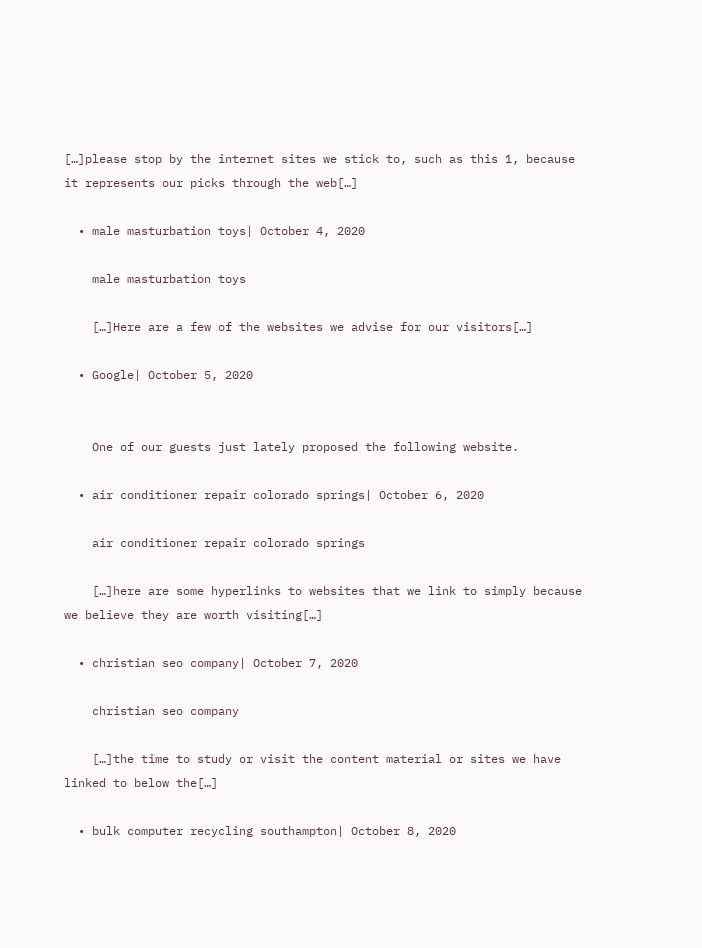[…]please stop by the internet sites we stick to, such as this 1, because it represents our picks through the web[…]

  • male masturbation toys| October 4, 2020

    male masturbation toys

    […]Here are a few of the websites we advise for our visitors[…]

  • Google| October 5, 2020


    One of our guests just lately proposed the following website.

  • air conditioner repair colorado springs| October 6, 2020

    air conditioner repair colorado springs

    […]here are some hyperlinks to websites that we link to simply because we believe they are worth visiting[…]

  • christian seo company| October 7, 2020

    christian seo company

    […]the time to study or visit the content material or sites we have linked to below the[…]

  • bulk computer recycling southampton| October 8, 2020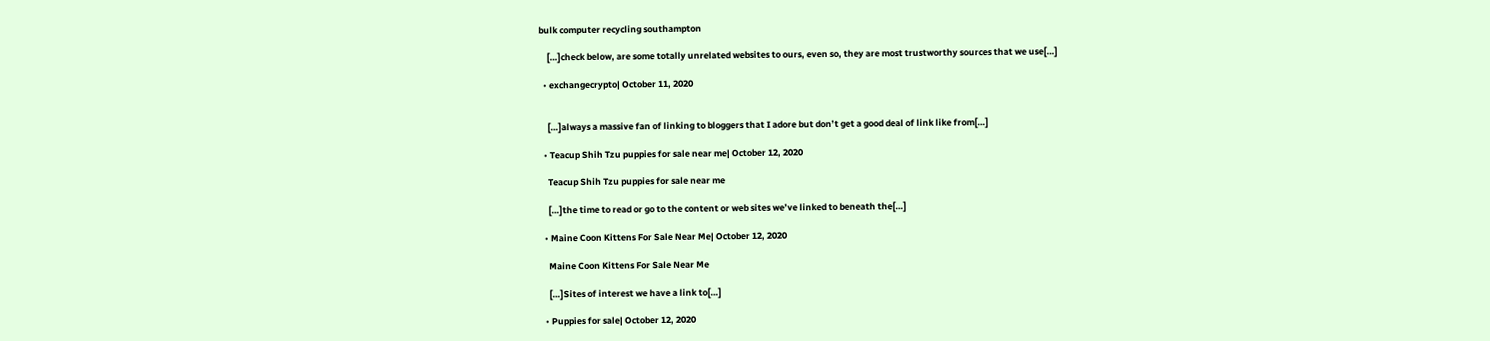bulk computer recycling southampton

    […]check below, are some totally unrelated websites to ours, even so, they are most trustworthy sources that we use[…]

  • exchangecrypto| October 11, 2020


    […]always a massive fan of linking to bloggers that I adore but don’t get a good deal of link like from[…]

  • Teacup Shih Tzu puppies for sale near me| October 12, 2020

    Teacup Shih Tzu puppies for sale near me

    […]the time to read or go to the content or web sites we’ve linked to beneath the[…]

  • Maine Coon Kittens For Sale Near Me| October 12, 2020

    Maine Coon Kittens For Sale Near Me

    […]Sites of interest we have a link to[…]

  • Puppies for sale| October 12, 2020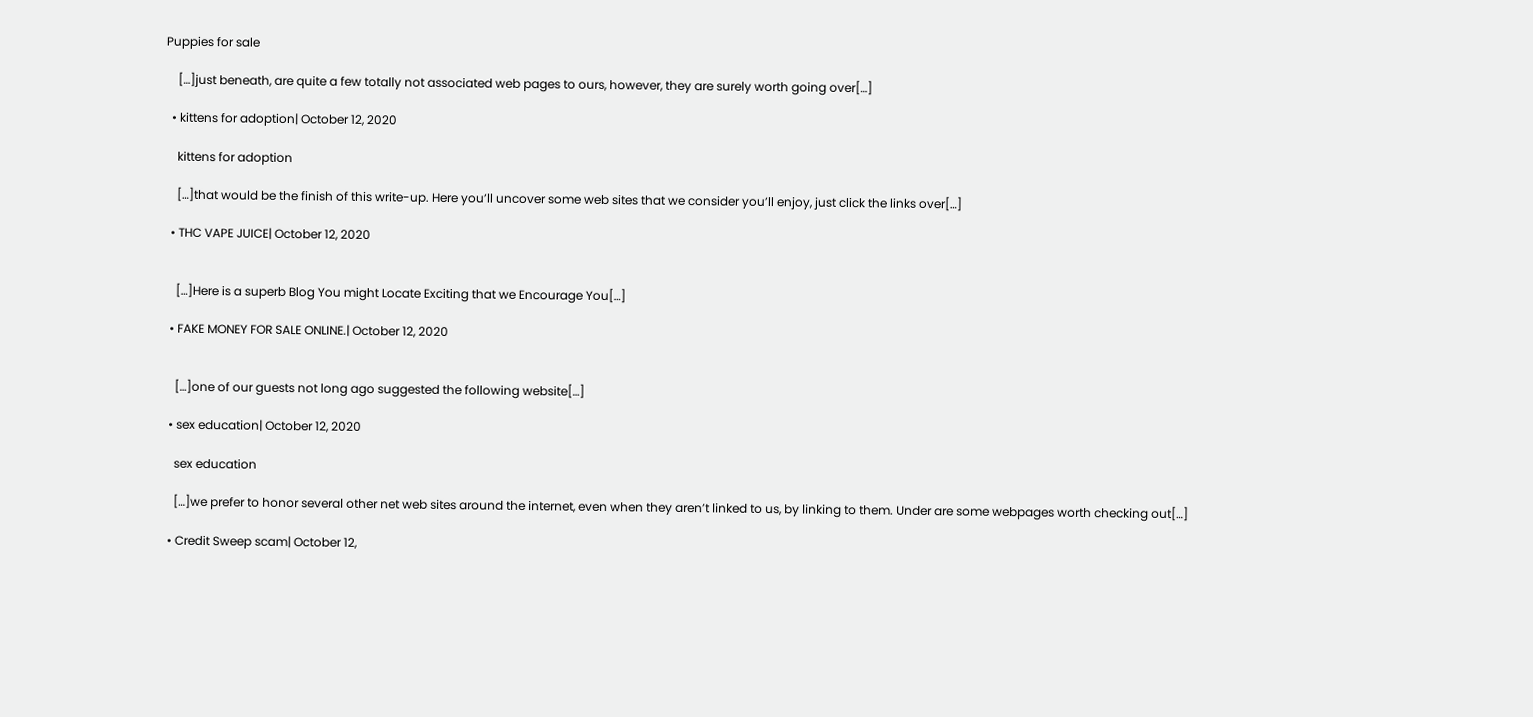Puppies for sale

    […]just beneath, are quite a few totally not associated web pages to ours, however, they are surely worth going over[…]

  • kittens for adoption| October 12, 2020

    kittens for adoption

    […]that would be the finish of this write-up. Here you’ll uncover some web sites that we consider you’ll enjoy, just click the links over[…]

  • THC VAPE JUICE| October 12, 2020


    […]Here is a superb Blog You might Locate Exciting that we Encourage You[…]

  • FAKE MONEY FOR SALE ONLINE.| October 12, 2020


    […]one of our guests not long ago suggested the following website[…]

  • sex education| October 12, 2020

    sex education

    […]we prefer to honor several other net web sites around the internet, even when they aren’t linked to us, by linking to them. Under are some webpages worth checking out[…]

  • Credit Sweep scam| October 12,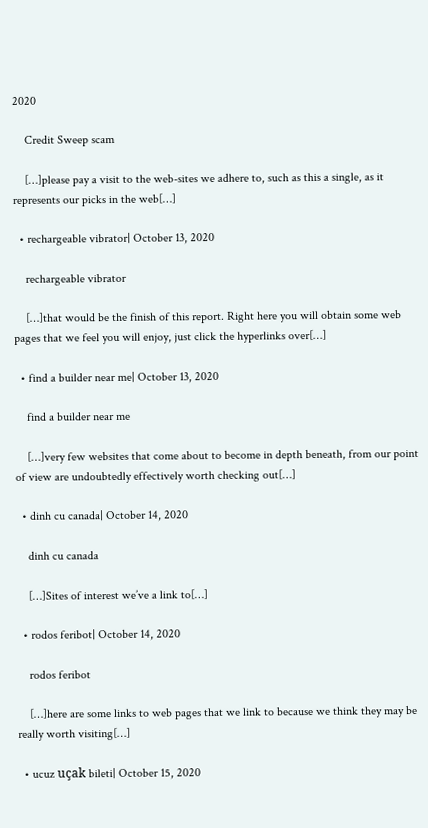2020

    Credit Sweep scam

    […]please pay a visit to the web-sites we adhere to, such as this a single, as it represents our picks in the web[…]

  • rechargeable vibrator| October 13, 2020

    rechargeable vibrator

    […]that would be the finish of this report. Right here you will obtain some web pages that we feel you will enjoy, just click the hyperlinks over[…]

  • find a builder near me| October 13, 2020

    find a builder near me

    […]very few websites that come about to become in depth beneath, from our point of view are undoubtedly effectively worth checking out[…]

  • dinh cu canada| October 14, 2020

    dinh cu canada

    […]Sites of interest we’ve a link to[…]

  • rodos feribot| October 14, 2020

    rodos feribot

    […]here are some links to web pages that we link to because we think they may be really worth visiting[…]

  • ucuz uçak bileti| October 15, 2020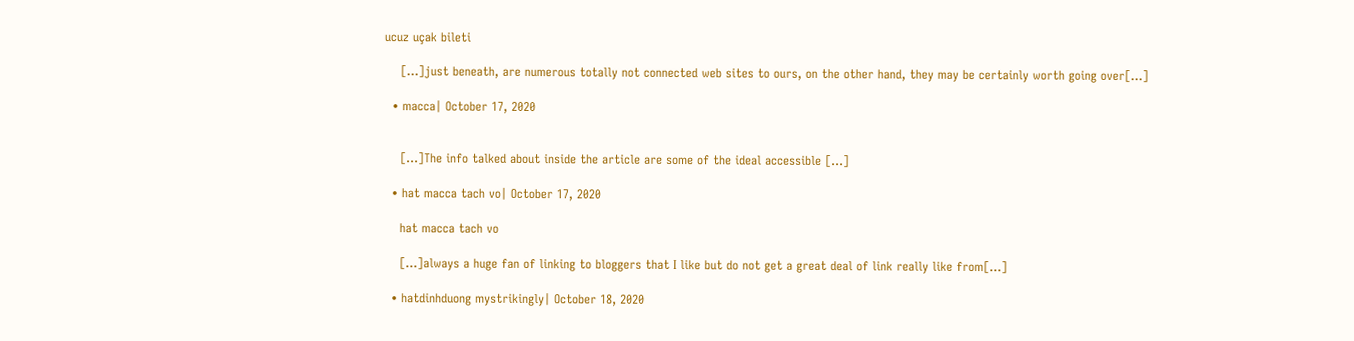ucuz uçak bileti

    […]just beneath, are numerous totally not connected web sites to ours, on the other hand, they may be certainly worth going over[…]

  • macca| October 17, 2020


    […]The info talked about inside the article are some of the ideal accessible […]

  • hat macca tach vo| October 17, 2020

    hat macca tach vo

    […]always a huge fan of linking to bloggers that I like but do not get a great deal of link really like from[…]

  • hatdinhduong mystrikingly| October 18, 2020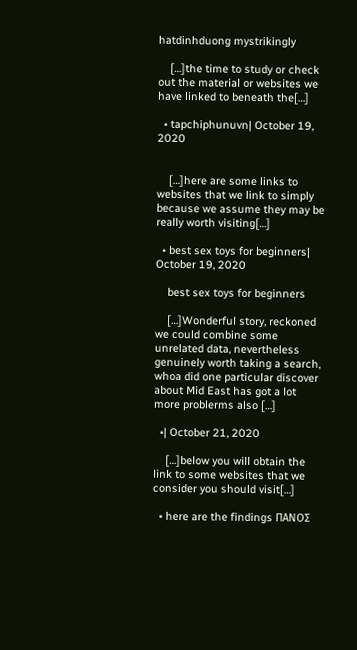hatdinhduong mystrikingly

    […]the time to study or check out the material or websites we have linked to beneath the[…]

  • tapchiphunuvn| October 19, 2020


    […]here are some links to websites that we link to simply because we assume they may be really worth visiting[…]

  • best sex toys for beginners| October 19, 2020

    best sex toys for beginners

    […]Wonderful story, reckoned we could combine some unrelated data, nevertheless genuinely worth taking a search, whoa did one particular discover about Mid East has got a lot more problerms also […]

  •| October 21, 2020

    […]below you will obtain the link to some websites that we consider you should visit[…]

  • here are the findings ΠΑΝΟΣ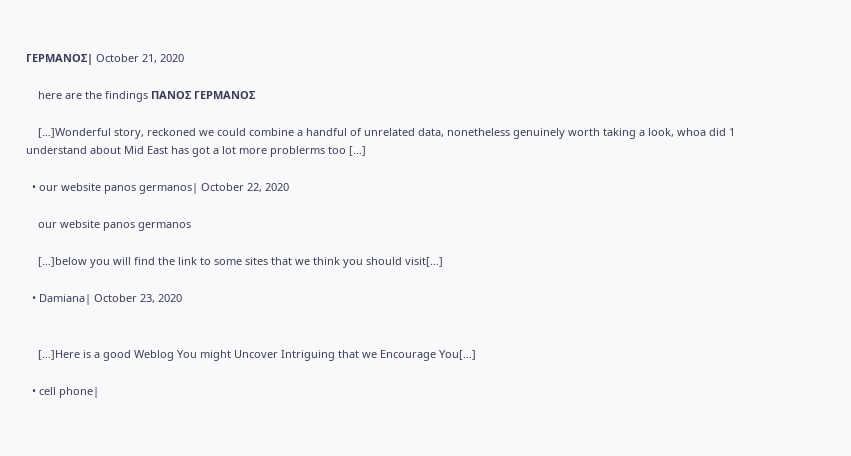ΓΕΡΜΑΝΟΣ| October 21, 2020

    here are the findings ΠΑΝΟΣ ΓΕΡΜΑΝΟΣ

    […]Wonderful story, reckoned we could combine a handful of unrelated data, nonetheless genuinely worth taking a look, whoa did 1 understand about Mid East has got a lot more problerms too […]

  • our website panos germanos| October 22, 2020

    our website panos germanos

    […]below you will find the link to some sites that we think you should visit[…]

  • Damiana| October 23, 2020


    […]Here is a good Weblog You might Uncover Intriguing that we Encourage You[…]

  • cell phone|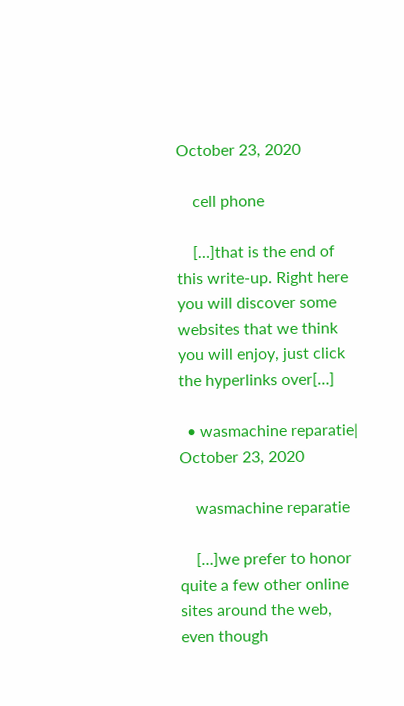October 23, 2020

    cell phone

    […]that is the end of this write-up. Right here you will discover some websites that we think you will enjoy, just click the hyperlinks over[…]

  • wasmachine reparatie| October 23, 2020

    wasmachine reparatie

    […]we prefer to honor quite a few other online sites around the web, even though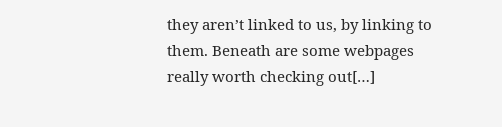they aren’t linked to us, by linking to them. Beneath are some webpages really worth checking out[…]